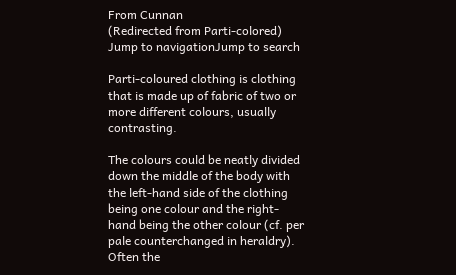From Cunnan
(Redirected from Parti-colored)
Jump to navigationJump to search

Parti-coloured clothing is clothing that is made up of fabric of two or more different colours, usually contrasting.

The colours could be neatly divided down the middle of the body with the left-hand side of the clothing being one colour and the right-hand being the other colour (cf. per pale counterchanged in heraldry). Often the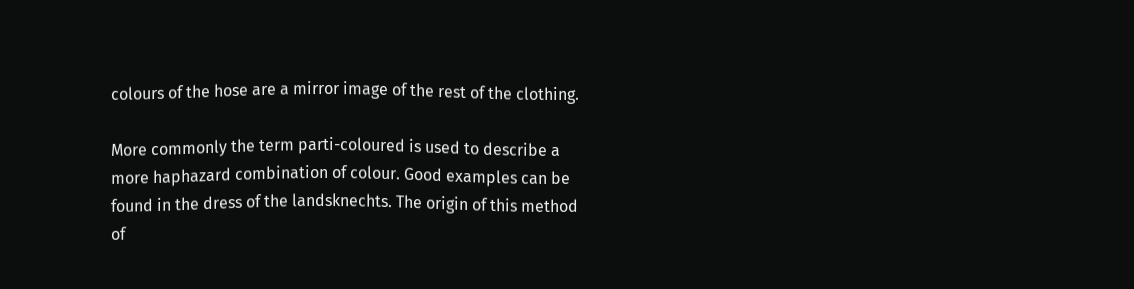colours of the hose are a mirror image of the rest of the clothing.

More commonly the term parti-coloured is used to describe a more haphazard combination of colour. Good examples can be found in the dress of the landsknechts. The origin of this method of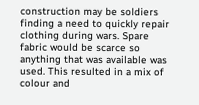construction may be soldiers finding a need to quickly repair clothing during wars. Spare fabric would be scarce so anything that was available was used. This resulted in a mix of colour and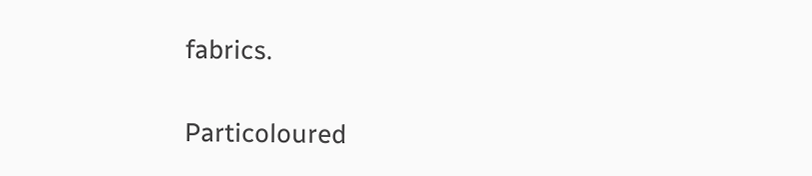fabrics.

Particoloured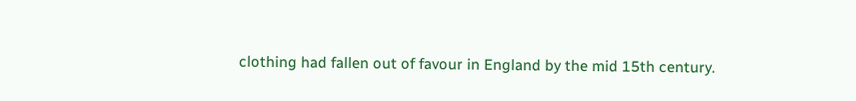clothing had fallen out of favour in England by the mid 15th century.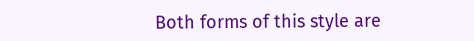Both forms of this style are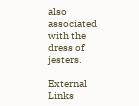also associated with the dress of jesters.

External Links